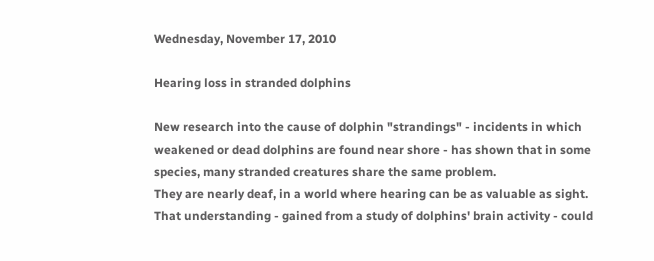Wednesday, November 17, 2010

Hearing loss in stranded dolphins

New research into the cause of dolphin "strandings" - incidents in which weakened or dead dolphins are found near shore - has shown that in some species, many stranded creatures share the same problem.
They are nearly deaf, in a world where hearing can be as valuable as sight.
That understanding - gained from a study of dolphins' brain activity - could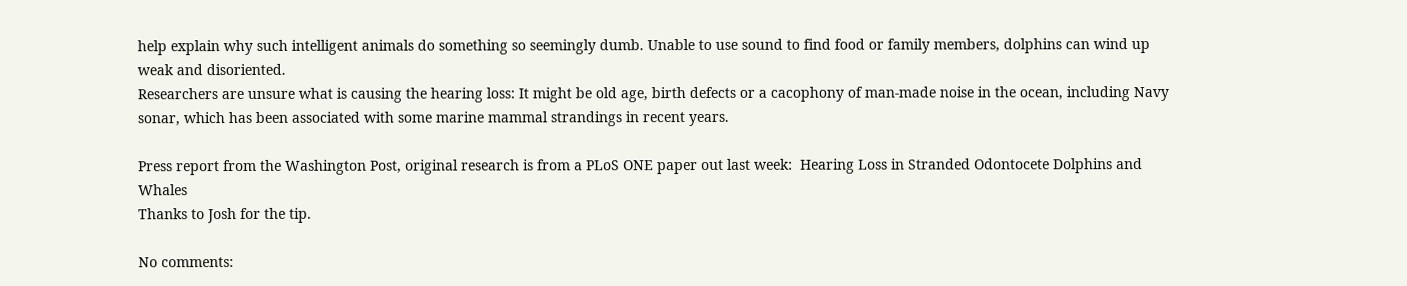help explain why such intelligent animals do something so seemingly dumb. Unable to use sound to find food or family members, dolphins can wind up weak and disoriented.
Researchers are unsure what is causing the hearing loss: It might be old age, birth defects or a cacophony of man-made noise in the ocean, including Navy sonar, which has been associated with some marine mammal strandings in recent years.

Press report from the Washington Post, original research is from a PLoS ONE paper out last week:  Hearing Loss in Stranded Odontocete Dolphins and Whales
Thanks to Josh for the tip.

No comments: